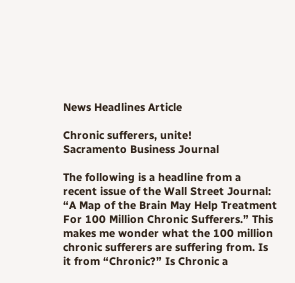News Headlines Article

Chronic sufferers, unite!
Sacramento Business Journal

The following is a headline from a recent issue of the Wall Street Journal: “A Map of the Brain May Help Treatment For 100 Million Chronic Sufferers.” This makes me wonder what the 100 million chronic sufferers are suffering from. Is it from “Chronic?” Is Chronic a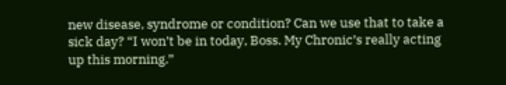new disease, syndrome or condition? Can we use that to take a sick day? “I won’t be in today, Boss. My Chronic’s really acting up this morning.”